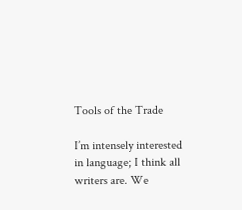Tools of the Trade

I’m intensely interested in language; I think all writers are. We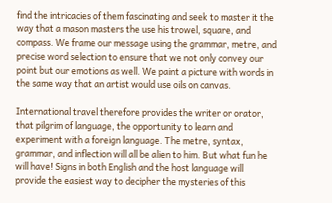find the intricacies of them fascinating and seek to master it the way that a mason masters the use his trowel, square, and compass. We frame our message using the grammar, metre, and precise word selection to ensure that we not only convey our point but our emotions as well. We paint a picture with words in the same way that an artist would use oils on canvas.

International travel therefore provides the writer or orator, that pilgrim of language, the opportunity to learn and experiment with a foreign language. The metre, syntax, grammar, and inflection will all be alien to him. But what fun he will have! Signs in both English and the host language will provide the easiest way to decipher the mysteries of this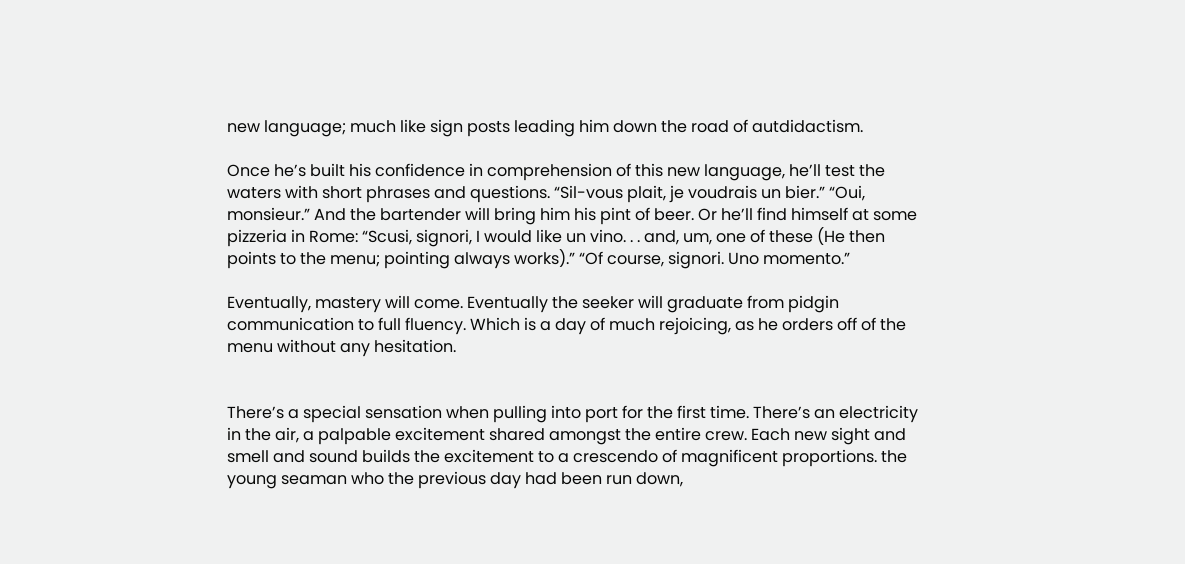new language; much like sign posts leading him down the road of autdidactism.

Once he’s built his confidence in comprehension of this new language, he’ll test the waters with short phrases and questions. “Sil-vous plait, je voudrais un bier.” “Oui, monsieur.” And the bartender will bring him his pint of beer. Or he’ll find himself at some pizzeria in Rome: “Scusi, signori, I would like un vino. . . and, um, one of these (He then points to the menu; pointing always works).” “Of course, signori. Uno momento.”

Eventually, mastery will come. Eventually the seeker will graduate from pidgin communication to full fluency. Which is a day of much rejoicing, as he orders off of the menu without any hesitation.


There’s a special sensation when pulling into port for the first time. There’s an electricity in the air, a palpable excitement shared amongst the entire crew. Each new sight and smell and sound builds the excitement to a crescendo of magnificent proportions. the young seaman who the previous day had been run down,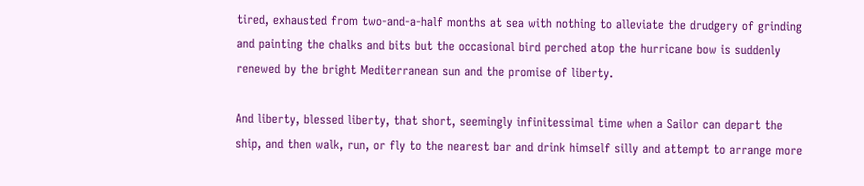tired, exhausted from two-and-a-half months at sea with nothing to alleviate the drudgery of grinding and painting the chalks and bits but the occasional bird perched atop the hurricane bow is suddenly renewed by the bright Mediterranean sun and the promise of liberty.

And liberty, blessed liberty, that short, seemingly infinitessimal time when a Sailor can depart the ship, and then walk, run, or fly to the nearest bar and drink himself silly and attempt to arrange more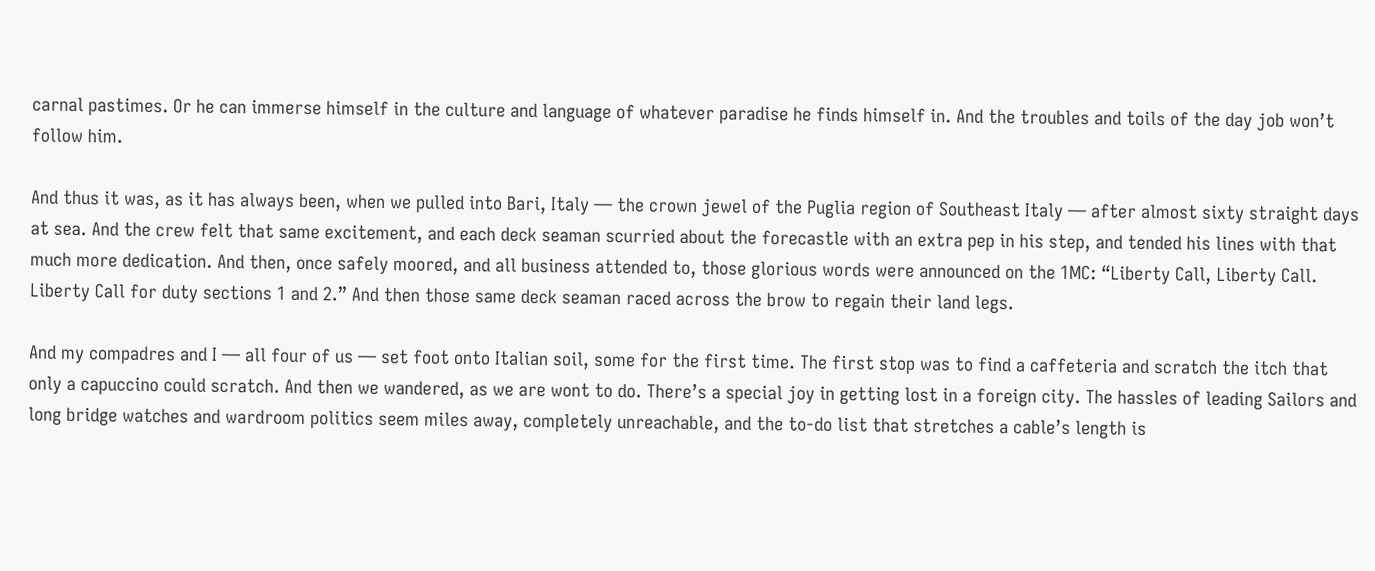carnal pastimes. Or he can immerse himself in the culture and language of whatever paradise he finds himself in. And the troubles and toils of the day job won’t follow him.

And thus it was, as it has always been, when we pulled into Bari, Italy — the crown jewel of the Puglia region of Southeast Italy — after almost sixty straight days at sea. And the crew felt that same excitement, and each deck seaman scurried about the forecastle with an extra pep in his step, and tended his lines with that much more dedication. And then, once safely moored, and all business attended to, those glorious words were announced on the 1MC: “Liberty Call, Liberty Call. Liberty Call for duty sections 1 and 2.” And then those same deck seaman raced across the brow to regain their land legs.

And my compadres and I — all four of us — set foot onto Italian soil, some for the first time. The first stop was to find a caffeteria and scratch the itch that only a capuccino could scratch. And then we wandered, as we are wont to do. There’s a special joy in getting lost in a foreign city. The hassles of leading Sailors and long bridge watches and wardroom politics seem miles away, completely unreachable, and the to-do list that stretches a cable’s length is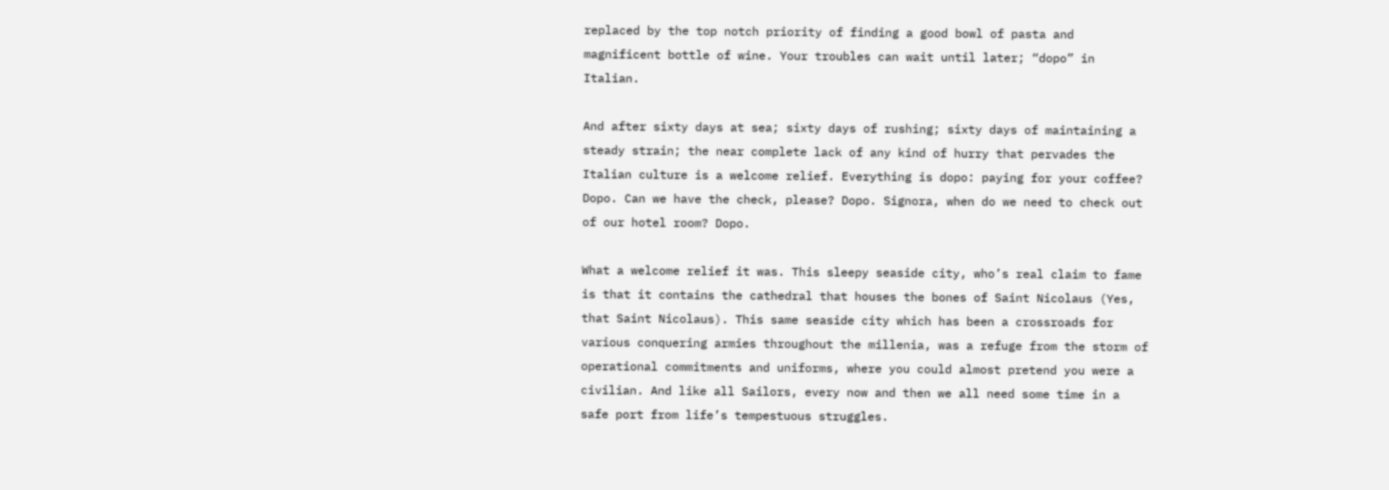replaced by the top notch priority of finding a good bowl of pasta and magnificent bottle of wine. Your troubles can wait until later; “dopo” in Italian.

And after sixty days at sea; sixty days of rushing; sixty days of maintaining a steady strain; the near complete lack of any kind of hurry that pervades the Italian culture is a welcome relief. Everything is dopo: paying for your coffee? Dopo. Can we have the check, please? Dopo. Signora, when do we need to check out of our hotel room? Dopo.

What a welcome relief it was. This sleepy seaside city, who’s real claim to fame is that it contains the cathedral that houses the bones of Saint Nicolaus (Yes, that Saint Nicolaus). This same seaside city which has been a crossroads for various conquering armies throughout the millenia, was a refuge from the storm of operational commitments and uniforms, where you could almost pretend you were a civilian. And like all Sailors, every now and then we all need some time in a safe port from life’s tempestuous struggles.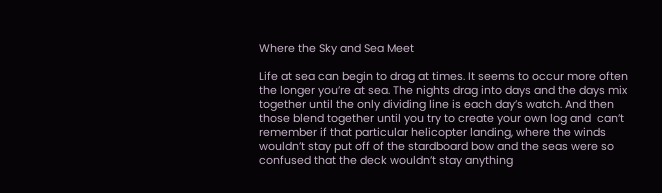Where the Sky and Sea Meet

Life at sea can begin to drag at times. It seems to occur more often the longer you’re at sea. The nights drag into days and the days mix together until the only dividing line is each day’s watch. And then those blend together until you try to create your own log and  can’t remember if that particular helicopter landing, where the winds wouldn’t stay put off of the stardboard bow and the seas were so confused that the deck wouldn’t stay anything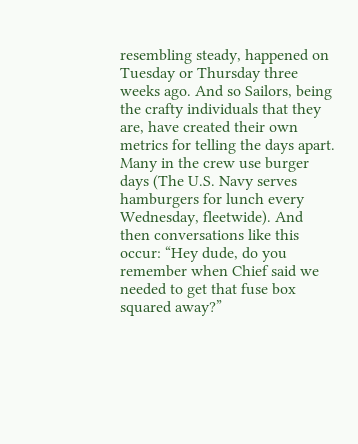resembling steady, happened on Tuesday or Thursday three weeks ago. And so Sailors, being the crafty individuals that they are, have created their own metrics for telling the days apart. Many in the crew use burger days (The U.S. Navy serves hamburgers for lunch every Wednesday, fleetwide). And then conversations like this occur: “Hey dude, do you remember when Chief said we needed to get that fuse box squared away?”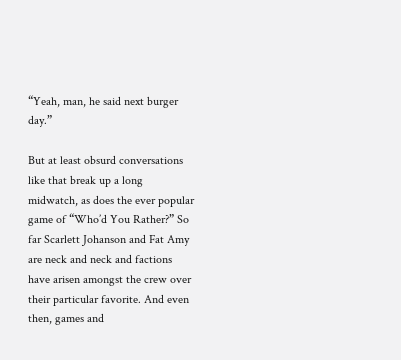“Yeah, man, he said next burger day.”

But at least obsurd conversations like that break up a long midwatch, as does the ever popular game of “Who’d You Rather?” So far Scarlett Johanson and Fat Amy are neck and neck and factions have arisen amongst the crew over their particular favorite. And even then, games and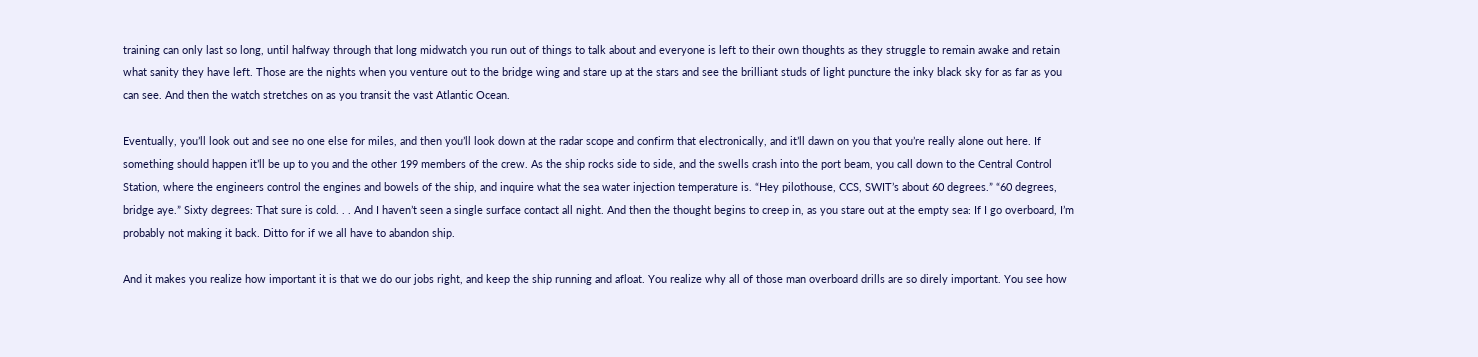training can only last so long, until halfway through that long midwatch you run out of things to talk about and everyone is left to their own thoughts as they struggle to remain awake and retain what sanity they have left. Those are the nights when you venture out to the bridge wing and stare up at the stars and see the brilliant studs of light puncture the inky black sky for as far as you can see. And then the watch stretches on as you transit the vast Atlantic Ocean.

Eventually, you’ll look out and see no one else for miles, and then you’ll look down at the radar scope and confirm that electronically, and it’ll dawn on you that you’re really alone out here. If something should happen it’ll be up to you and the other 199 members of the crew. As the ship rocks side to side, and the swells crash into the port beam, you call down to the Central Control Station, where the engineers control the engines and bowels of the ship, and inquire what the sea water injection temperature is. “Hey pilothouse, CCS, SWIT’s about 60 degrees.” “60 degrees, bridge aye.” Sixty degrees: That sure is cold. . . And I haven’t seen a single surface contact all night. And then the thought begins to creep in, as you stare out at the empty sea: If I go overboard, I’m probably not making it back. Ditto for if we all have to abandon ship.

And it makes you realize how important it is that we do our jobs right, and keep the ship running and afloat. You realize why all of those man overboard drills are so direly important. You see how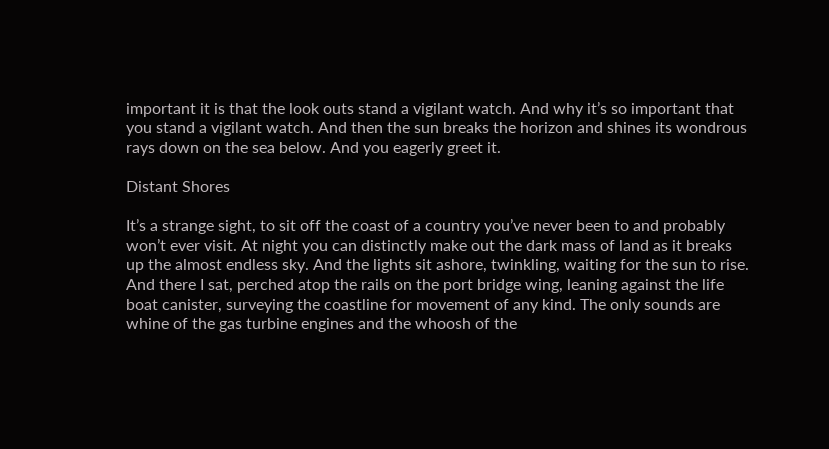important it is that the look outs stand a vigilant watch. And why it’s so important that you stand a vigilant watch. And then the sun breaks the horizon and shines its wondrous rays down on the sea below. And you eagerly greet it.

Distant Shores

It’s a strange sight, to sit off the coast of a country you’ve never been to and probably won’t ever visit. At night you can distinctly make out the dark mass of land as it breaks up the almost endless sky. And the lights sit ashore, twinkling, waiting for the sun to rise. And there I sat, perched atop the rails on the port bridge wing, leaning against the life boat canister, surveying the coastline for movement of any kind. The only sounds are whine of the gas turbine engines and the whoosh of the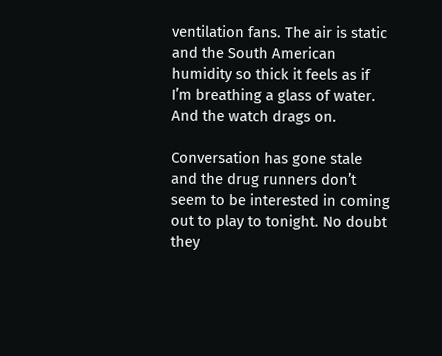ventilation fans. The air is static and the South American humidity so thick it feels as if I’m breathing a glass of water. And the watch drags on.

Conversation has gone stale and the drug runners don’t seem to be interested in coming out to play to tonight. No doubt they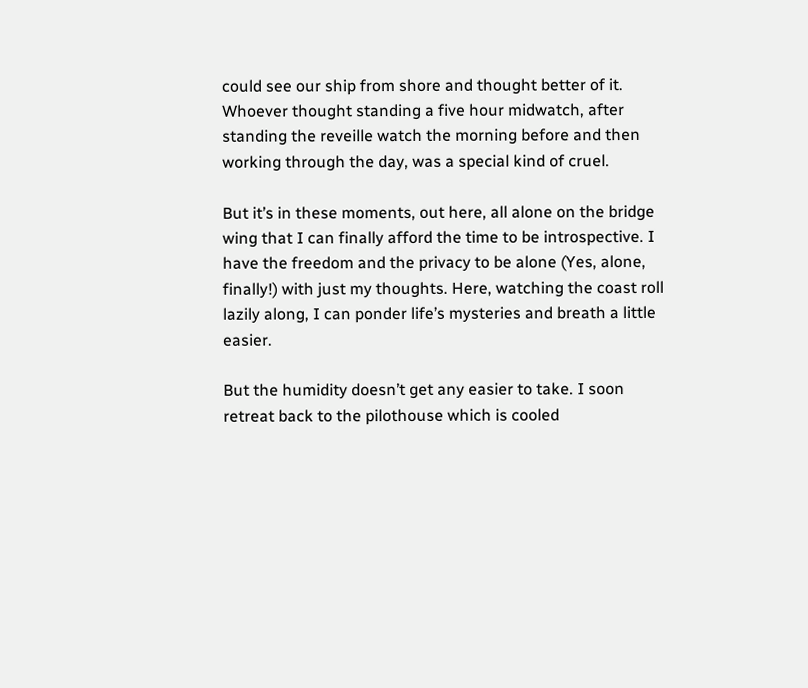could see our ship from shore and thought better of it. Whoever thought standing a five hour midwatch, after standing the reveille watch the morning before and then working through the day, was a special kind of cruel.

But it’s in these moments, out here, all alone on the bridge wing that I can finally afford the time to be introspective. I have the freedom and the privacy to be alone (Yes, alone, finally!) with just my thoughts. Here, watching the coast roll lazily along, I can ponder life’s mysteries and breath a little easier.

But the humidity doesn’t get any easier to take. I soon retreat back to the pilothouse which is cooled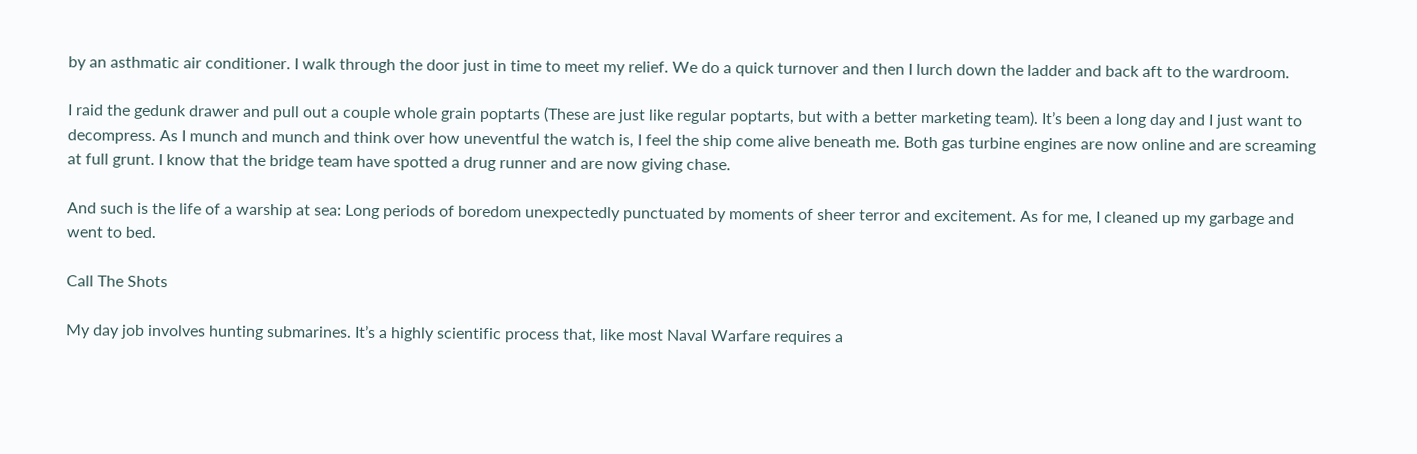by an asthmatic air conditioner. I walk through the door just in time to meet my relief. We do a quick turnover and then I lurch down the ladder and back aft to the wardroom.

I raid the gedunk drawer and pull out a couple whole grain poptarts (These are just like regular poptarts, but with a better marketing team). It’s been a long day and I just want to decompress. As I munch and munch and think over how uneventful the watch is, I feel the ship come alive beneath me. Both gas turbine engines are now online and are screaming at full grunt. I know that the bridge team have spotted a drug runner and are now giving chase.

And such is the life of a warship at sea: Long periods of boredom unexpectedly punctuated by moments of sheer terror and excitement. As for me, I cleaned up my garbage and went to bed.

Call The Shots

My day job involves hunting submarines. It’s a highly scientific process that, like most Naval Warfare requires a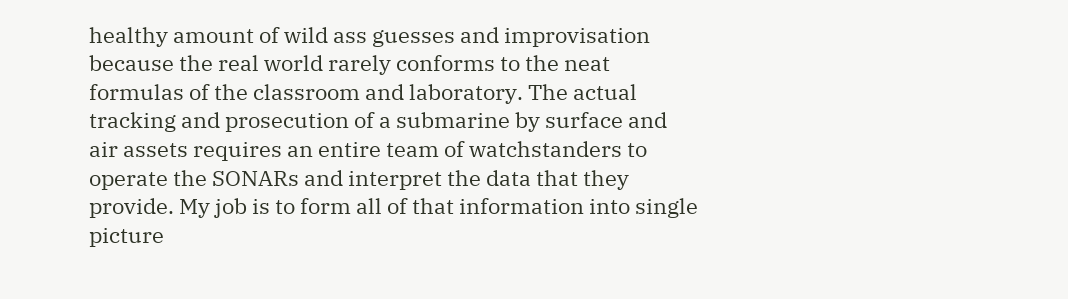healthy amount of wild ass guesses and improvisation because the real world rarely conforms to the neat formulas of the classroom and laboratory. The actual tracking and prosecution of a submarine by surface and air assets requires an entire team of watchstanders to operate the SONARs and interpret the data that they provide. My job is to form all of that information into single picture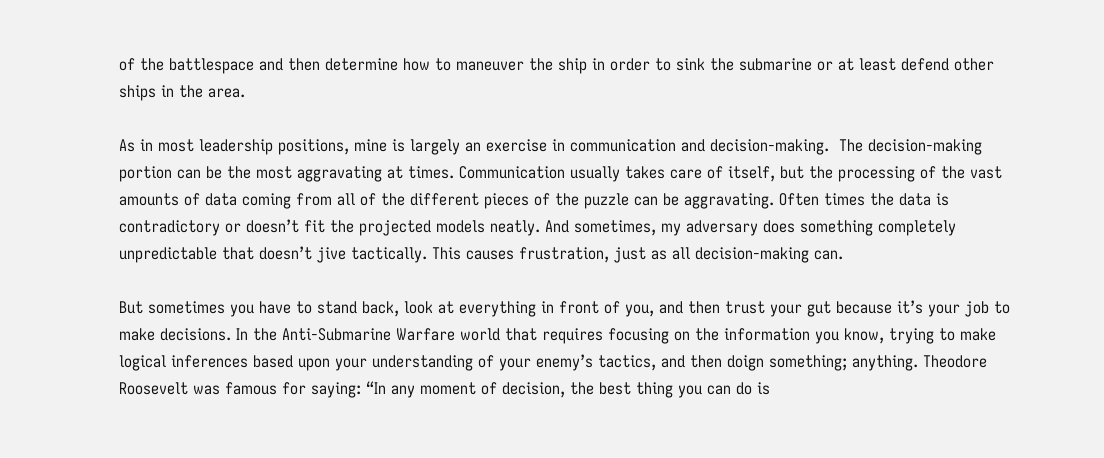of the battlespace and then determine how to maneuver the ship in order to sink the submarine or at least defend other ships in the area.

As in most leadership positions, mine is largely an exercise in communication and decision-making.  The decision-making portion can be the most aggravating at times. Communication usually takes care of itself, but the processing of the vast amounts of data coming from all of the different pieces of the puzzle can be aggravating. Often times the data is contradictory or doesn’t fit the projected models neatly. And sometimes, my adversary does something completely unpredictable that doesn’t jive tactically. This causes frustration, just as all decision-making can.

But sometimes you have to stand back, look at everything in front of you, and then trust your gut because it’s your job to make decisions. In the Anti-Submarine Warfare world that requires focusing on the information you know, trying to make logical inferences based upon your understanding of your enemy’s tactics, and then doign something; anything. Theodore Roosevelt was famous for saying: “In any moment of decision, the best thing you can do is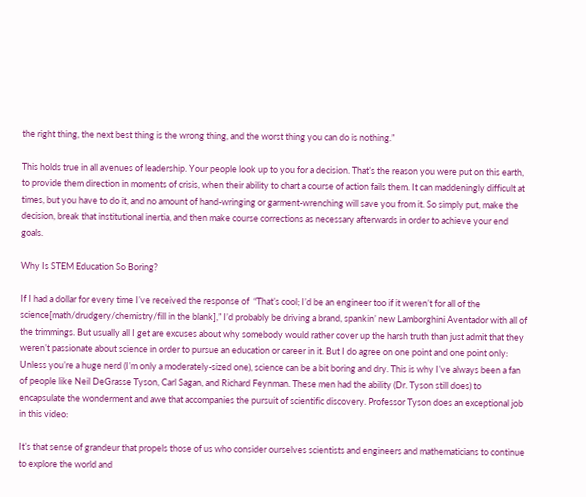the right thing, the next best thing is the wrong thing, and the worst thing you can do is nothing.”

This holds true in all avenues of leadership. Your people look up to you for a decision. That’s the reason you were put on this earth, to provide them direction in moments of crisis, when their ability to chart a course of action fails them. It can maddeningly difficult at times, but you have to do it, and no amount of hand-wringing or garment-wrenching will save you from it. So simply put, make the decision, break that institutional inertia, and then make course corrections as necessary afterwards in order to achieve your end goals.

Why Is STEM Education So Boring?

If I had a dollar for every time I’ve received the response of  “That’s cool; I’d be an engineer too if it weren’t for all of the science[math/drudgery/chemistry/fill in the blank],” I’d probably be driving a brand, spankin’ new Lamborghini Aventador with all of the trimmings. But usually all I get are excuses about why somebody would rather cover up the harsh truth than just admit that they weren’t passionate about science in order to pursue an education or career in it. But I do agree on one point and one point only: Unless you’re a huge nerd (I’m only a moderately-sized one), science can be a bit boring and dry. This is why I’ve always been a fan of people like Neil DeGrasse Tyson, Carl Sagan, and Richard Feynman. These men had the ability (Dr. Tyson still does) to encapsulate the wonderment and awe that accompanies the pursuit of scientific discovery. Professor Tyson does an exceptional job in this video:

It’s that sense of grandeur that propels those of us who consider ourselves scientists and engineers and mathematicians to continue to explore the world and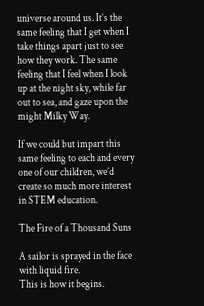universe around us. It’s the same feeling that I get when I take things apart just to see how they work. The same feeling that I feel when I look up at the night sky, while far out to sea, and gaze upon the might Milky Way.

If we could but impart this same feeling to each and every one of our children, we’d create so much more interest in STEM education.

The Fire of a Thousand Suns

A sailor is sprayed in the face with liquid fire.
This is how it begins.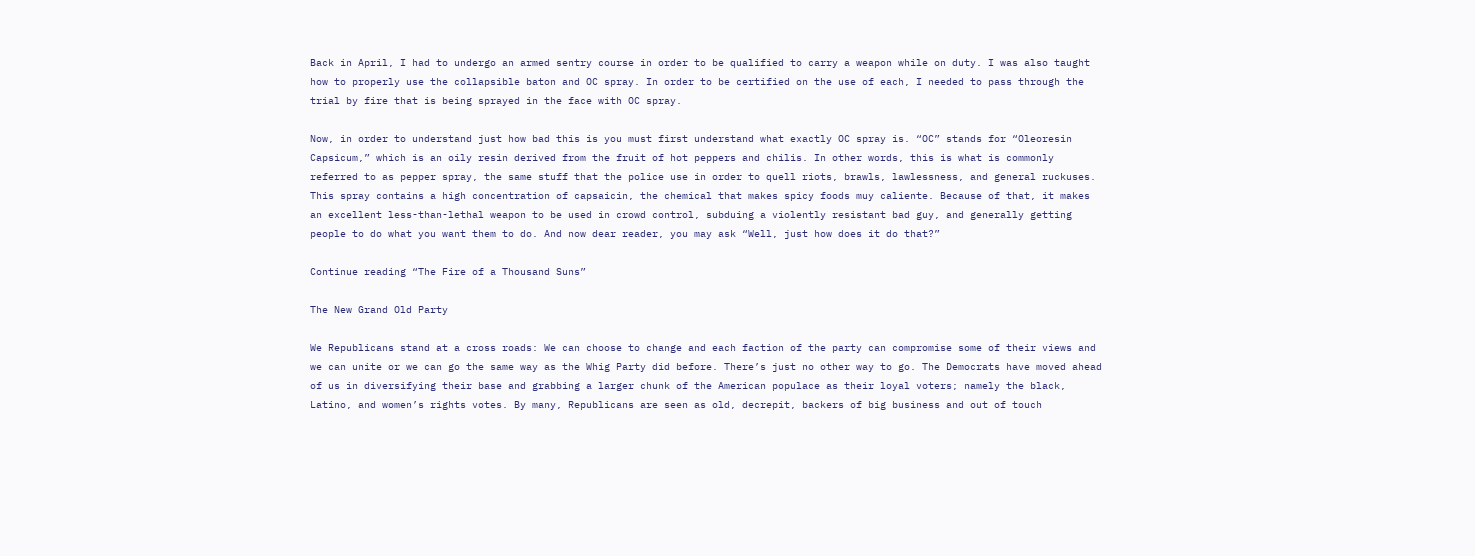Back in April, I had to undergo an armed sentry course in order to be qualified to carry a weapon while on duty. I was also taught how to properly use the collapsible baton and OC spray. In order to be certified on the use of each, I needed to pass through the trial by fire that is being sprayed in the face with OC spray.

Now, in order to understand just how bad this is you must first understand what exactly OC spray is. “OC” stands for “Oleoresin Capsicum,” which is an oily resin derived from the fruit of hot peppers and chilis. In other words, this is what is commonly referred to as pepper spray, the same stuff that the police use in order to quell riots, brawls, lawlessness, and general ruckuses. This spray contains a high concentration of capsaicin, the chemical that makes spicy foods muy caliente. Because of that, it makes an excellent less-than-lethal weapon to be used in crowd control, subduing a violently resistant bad guy, and generally getting people to do what you want them to do. And now dear reader, you may ask “Well, just how does it do that?”

Continue reading “The Fire of a Thousand Suns”

The New Grand Old Party

We Republicans stand at a cross roads: We can choose to change and each faction of the party can compromise some of their views and we can unite or we can go the same way as the Whig Party did before. There’s just no other way to go. The Democrats have moved ahead of us in diversifying their base and grabbing a larger chunk of the American populace as their loyal voters; namely the black, Latino, and women’s rights votes. By many, Republicans are seen as old, decrepit, backers of big business and out of touch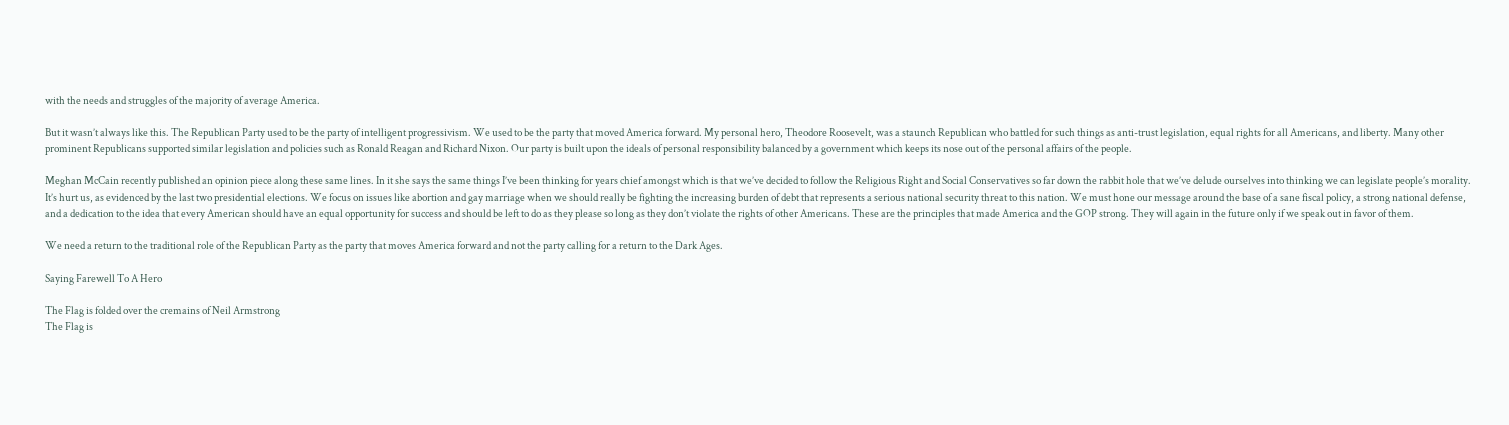with the needs and struggles of the majority of average America.

But it wasn’t always like this. The Republican Party used to be the party of intelligent progressivism. We used to be the party that moved America forward. My personal hero, Theodore Roosevelt, was a staunch Republican who battled for such things as anti-trust legislation, equal rights for all Americans, and liberty. Many other prominent Republicans supported similar legislation and policies such as Ronald Reagan and Richard Nixon. Our party is built upon the ideals of personal responsibility balanced by a government which keeps its nose out of the personal affairs of the people.

Meghan McCain recently published an opinion piece along these same lines. In it she says the same things I’ve been thinking for years chief amongst which is that we’ve decided to follow the Religious Right and Social Conservatives so far down the rabbit hole that we’ve delude ourselves into thinking we can legislate people’s morality. It’s hurt us, as evidenced by the last two presidential elections. We focus on issues like abortion and gay marriage when we should really be fighting the increasing burden of debt that represents a serious national security threat to this nation. We must hone our message around the base of a sane fiscal policy, a strong national defense, and a dedication to the idea that every American should have an equal opportunity for success and should be left to do as they please so long as they don’t violate the rights of other Americans. These are the principles that made America and the GOP strong. They will again in the future only if we speak out in favor of them.

We need a return to the traditional role of the Republican Party as the party that moves America forward and not the party calling for a return to the Dark Ages.

Saying Farewell To A Hero

The Flag is folded over the cremains of Neil Armstrong
The Flag is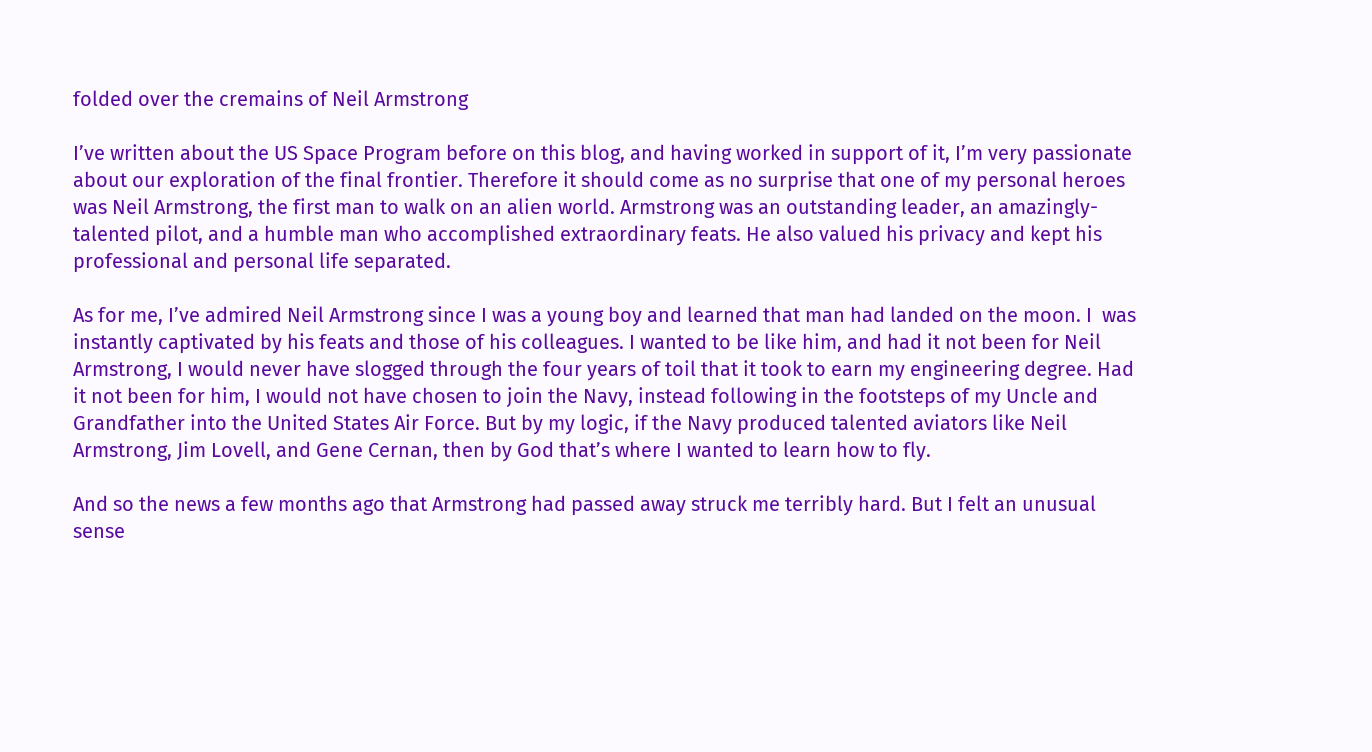folded over the cremains of Neil Armstrong

I’ve written about the US Space Program before on this blog, and having worked in support of it, I’m very passionate about our exploration of the final frontier. Therefore it should come as no surprise that one of my personal heroes was Neil Armstrong, the first man to walk on an alien world. Armstrong was an outstanding leader, an amazingly-talented pilot, and a humble man who accomplished extraordinary feats. He also valued his privacy and kept his professional and personal life separated.

As for me, I’ve admired Neil Armstrong since I was a young boy and learned that man had landed on the moon. I  was instantly captivated by his feats and those of his colleagues. I wanted to be like him, and had it not been for Neil Armstrong, I would never have slogged through the four years of toil that it took to earn my engineering degree. Had it not been for him, I would not have chosen to join the Navy, instead following in the footsteps of my Uncle and Grandfather into the United States Air Force. But by my logic, if the Navy produced talented aviators like Neil Armstrong, Jim Lovell, and Gene Cernan, then by God that’s where I wanted to learn how to fly.

And so the news a few months ago that Armstrong had passed away struck me terribly hard. But I felt an unusual sense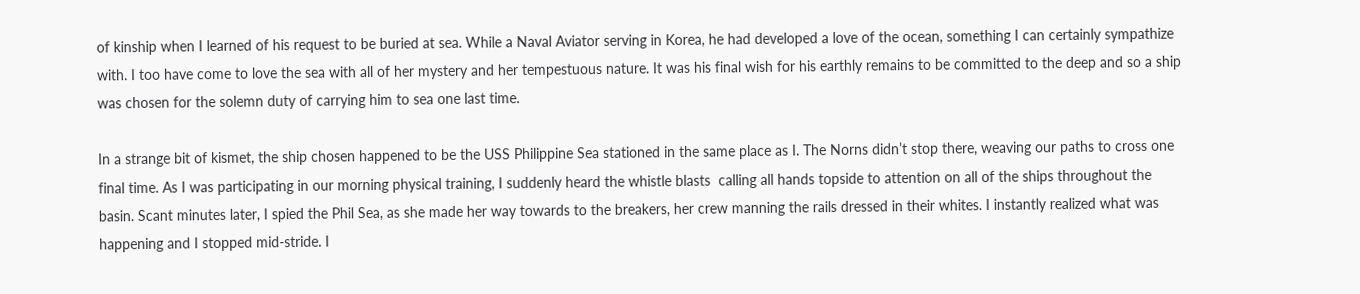of kinship when I learned of his request to be buried at sea. While a Naval Aviator serving in Korea, he had developed a love of the ocean, something I can certainly sympathize with. I too have come to love the sea with all of her mystery and her tempestuous nature. It was his final wish for his earthly remains to be committed to the deep and so a ship was chosen for the solemn duty of carrying him to sea one last time.

In a strange bit of kismet, the ship chosen happened to be the USS Philippine Sea stationed in the same place as I. The Norns didn’t stop there, weaving our paths to cross one final time. As I was participating in our morning physical training, I suddenly heard the whistle blasts  calling all hands topside to attention on all of the ships throughout the basin. Scant minutes later, I spied the Phil Sea, as she made her way towards to the breakers, her crew manning the rails dressed in their whites. I instantly realized what was happening and I stopped mid-stride. I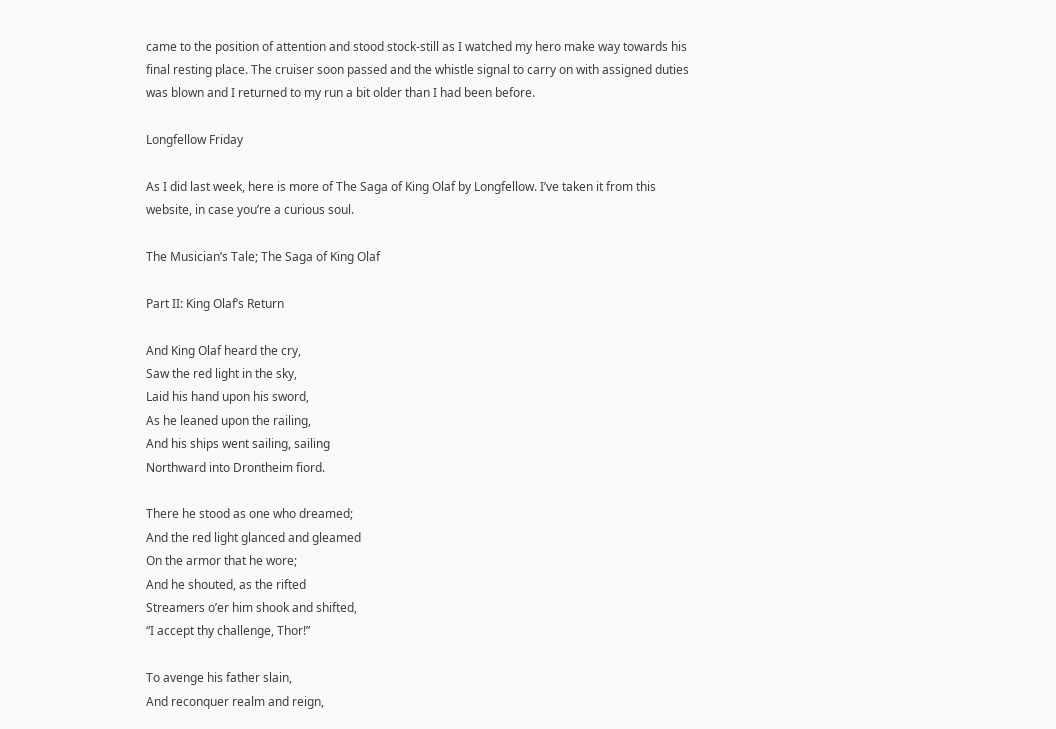came to the position of attention and stood stock-still as I watched my hero make way towards his final resting place. The cruiser soon passed and the whistle signal to carry on with assigned duties was blown and I returned to my run a bit older than I had been before.

Longfellow Friday

As I did last week, here is more of The Saga of King Olaf by Longfellow. I’ve taken it from this website, in case you’re a curious soul.

The Musician’s Tale; The Saga of King Olaf

Part II: King Olaf’s Return

And King Olaf heard the cry,
Saw the red light in the sky,
Laid his hand upon his sword,
As he leaned upon the railing,
And his ships went sailing, sailing
Northward into Drontheim fiord.

There he stood as one who dreamed;
And the red light glanced and gleamed
On the armor that he wore;
And he shouted, as the rifted
Streamers o’er him shook and shifted,
“I accept thy challenge, Thor!”

To avenge his father slain,
And reconquer realm and reign,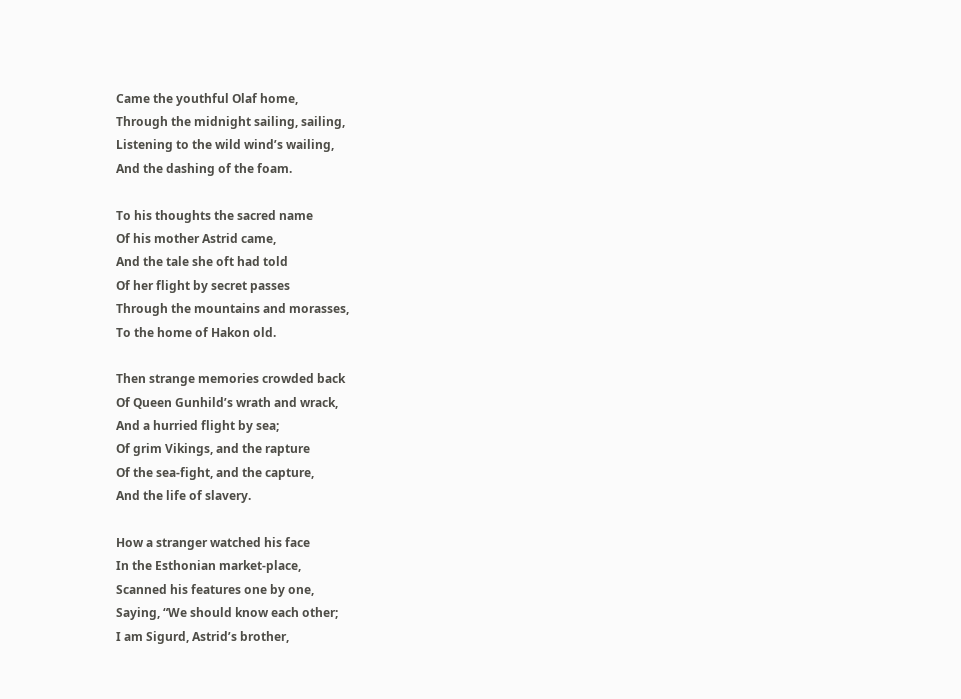Came the youthful Olaf home,
Through the midnight sailing, sailing,
Listening to the wild wind’s wailing,
And the dashing of the foam.

To his thoughts the sacred name
Of his mother Astrid came,
And the tale she oft had told
Of her flight by secret passes
Through the mountains and morasses,
To the home of Hakon old.

Then strange memories crowded back
Of Queen Gunhild’s wrath and wrack,
And a hurried flight by sea;
Of grim Vikings, and the rapture
Of the sea-fight, and the capture,
And the life of slavery.

How a stranger watched his face
In the Esthonian market-place,
Scanned his features one by one,
Saying, “We should know each other;
I am Sigurd, Astrid’s brother,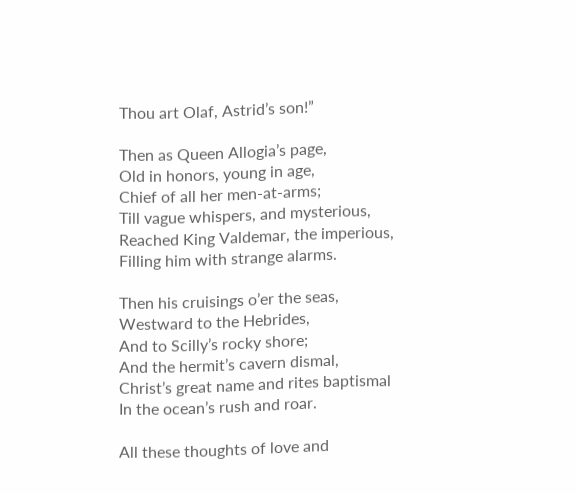Thou art Olaf, Astrid’s son!”

Then as Queen Allogia’s page,
Old in honors, young in age,
Chief of all her men-at-arms;
Till vague whispers, and mysterious,
Reached King Valdemar, the imperious,
Filling him with strange alarms.

Then his cruisings o’er the seas,
Westward to the Hebrides,
And to Scilly’s rocky shore;
And the hermit’s cavern dismal,
Christ’s great name and rites baptismal
In the ocean’s rush and roar.

All these thoughts of love and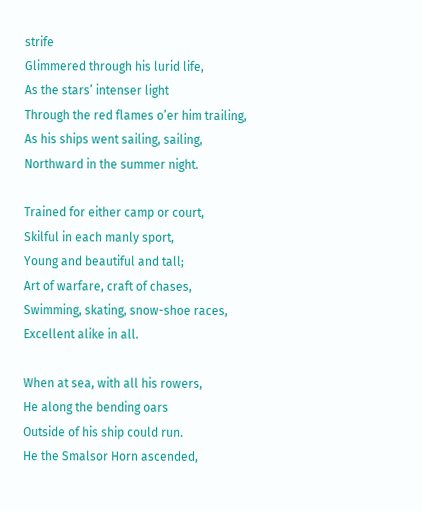strife
Glimmered through his lurid life,
As the stars’ intenser light
Through the red flames o’er him trailing,
As his ships went sailing, sailing,
Northward in the summer night.

Trained for either camp or court,
Skilful in each manly sport,
Young and beautiful and tall;
Art of warfare, craft of chases,
Swimming, skating, snow-shoe races,
Excellent alike in all.

When at sea, with all his rowers,
He along the bending oars
Outside of his ship could run.
He the Smalsor Horn ascended,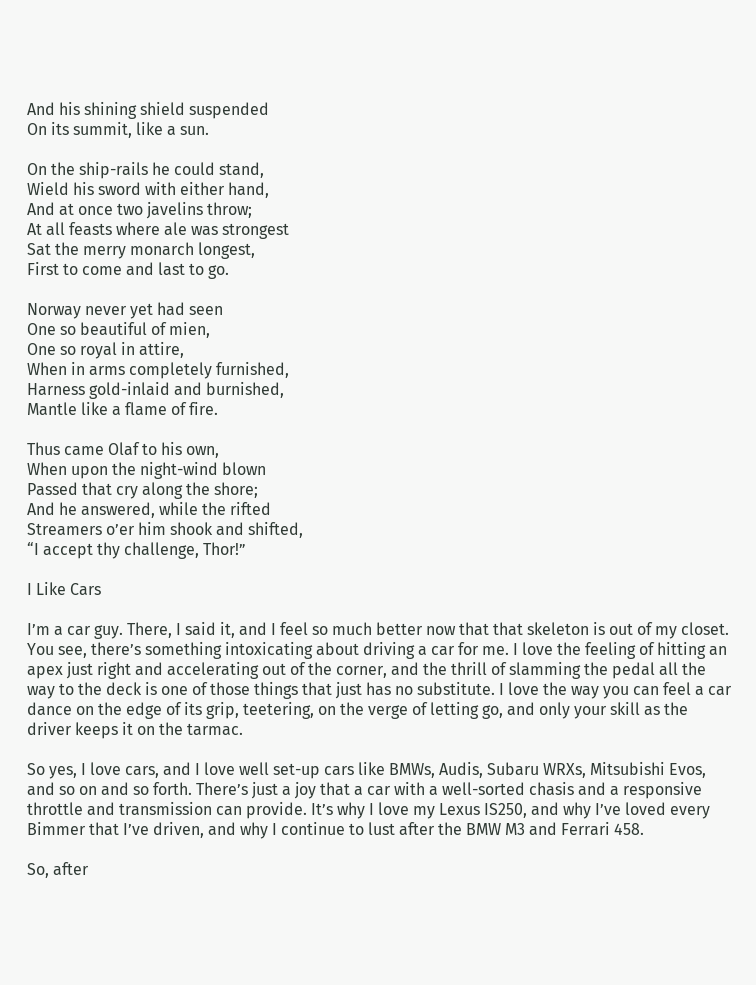And his shining shield suspended
On its summit, like a sun.

On the ship-rails he could stand,
Wield his sword with either hand,
And at once two javelins throw;
At all feasts where ale was strongest
Sat the merry monarch longest,
First to come and last to go.

Norway never yet had seen
One so beautiful of mien,
One so royal in attire,
When in arms completely furnished,
Harness gold-inlaid and burnished,
Mantle like a flame of fire.

Thus came Olaf to his own,
When upon the night-wind blown
Passed that cry along the shore;
And he answered, while the rifted
Streamers o’er him shook and shifted,
“I accept thy challenge, Thor!”

I Like Cars

I’m a car guy. There, I said it, and I feel so much better now that that skeleton is out of my closet. You see, there’s something intoxicating about driving a car for me. I love the feeling of hitting an apex just right and accelerating out of the corner, and the thrill of slamming the pedal all the way to the deck is one of those things that just has no substitute. I love the way you can feel a car dance on the edge of its grip, teetering, on the verge of letting go, and only your skill as the driver keeps it on the tarmac.

So yes, I love cars, and I love well set-up cars like BMWs, Audis, Subaru WRXs, Mitsubishi Evos, and so on and so forth. There’s just a joy that a car with a well-sorted chasis and a responsive throttle and transmission can provide. It’s why I love my Lexus IS250, and why I’ve loved every Bimmer that I’ve driven, and why I continue to lust after the BMW M3 and Ferrari 458.

So, after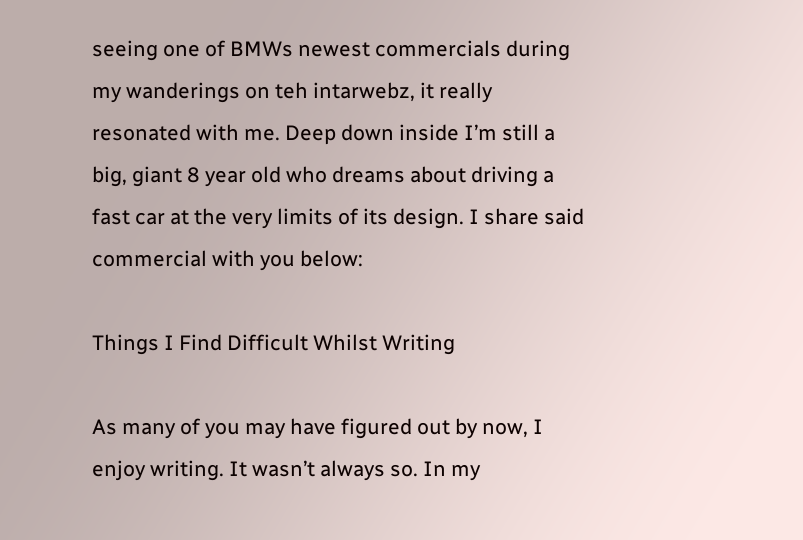seeing one of BMWs newest commercials during my wanderings on teh intarwebz, it really resonated with me. Deep down inside I’m still a big, giant 8 year old who dreams about driving a fast car at the very limits of its design. I share said commercial with you below:

Things I Find Difficult Whilst Writing

As many of you may have figured out by now, I enjoy writing. It wasn’t always so. In my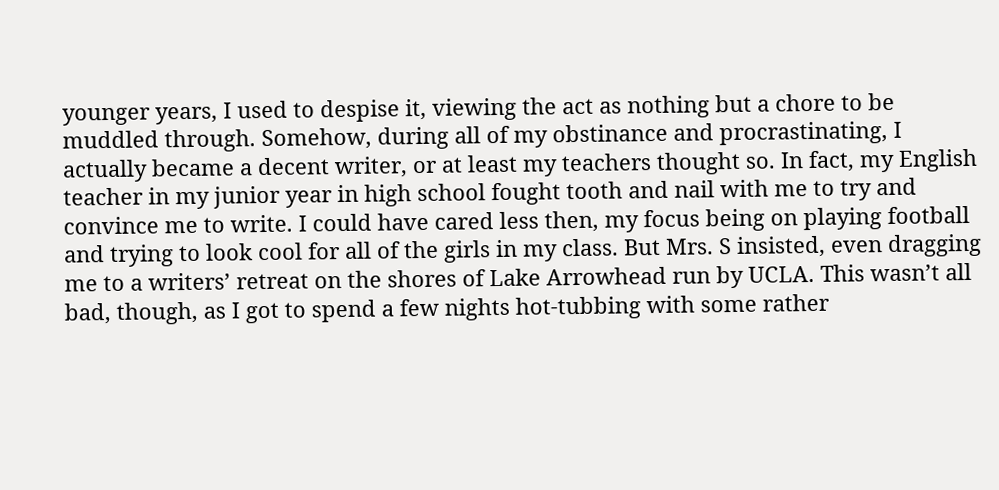younger years, I used to despise it, viewing the act as nothing but a chore to be muddled through. Somehow, during all of my obstinance and procrastinating, I actually became a decent writer, or at least my teachers thought so. In fact, my English teacher in my junior year in high school fought tooth and nail with me to try and convince me to write. I could have cared less then, my focus being on playing football and trying to look cool for all of the girls in my class. But Mrs. S insisted, even dragging me to a writers’ retreat on the shores of Lake Arrowhead run by UCLA. This wasn’t all bad, though, as I got to spend a few nights hot-tubbing with some rather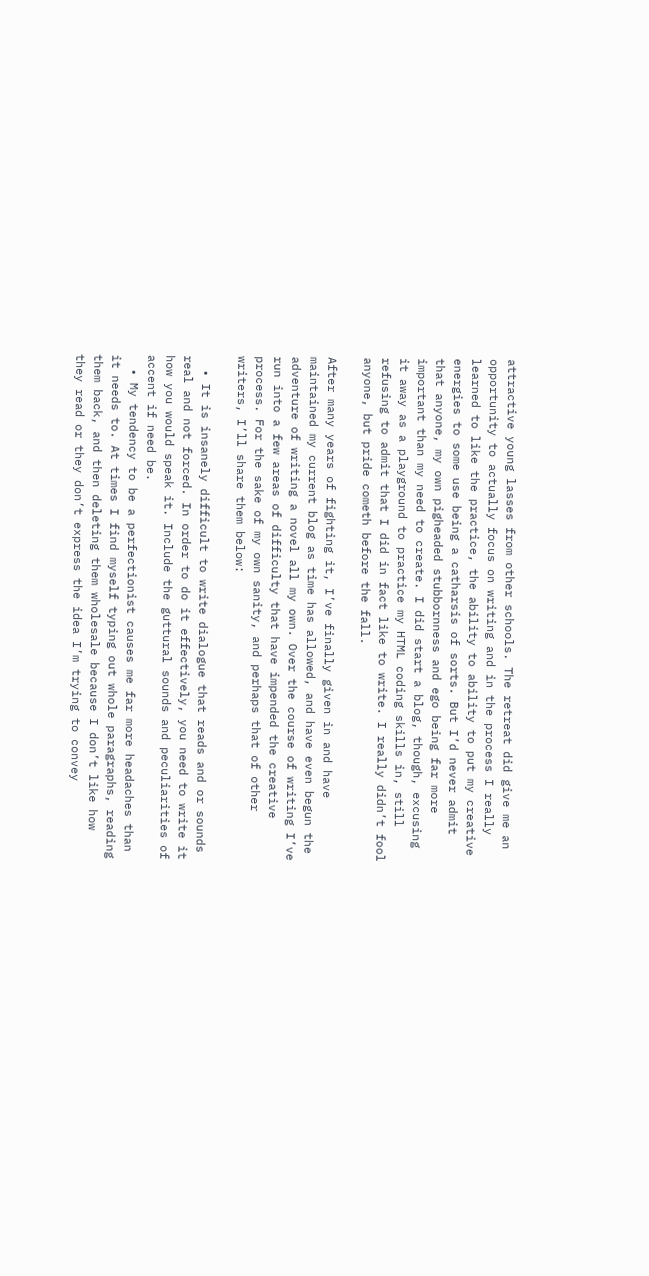attractive young lasses from other schools. The retreat did give me an opportunity to actually focus on writing and in the process I really learned to like the practice, the ability to ability to put my creative energies to some use being a catharsis of sorts. But I’d never admit that anyone, my own pigheaded stubbornness and ego being far more important than my need to create. I did start a blog, though, excusing it away as a playground to practice my HTML coding skills in, still refusing to admit that I did in fact like to write. I really didn’t fool anyone, but pride cometh before the fall.

After many years of fighting it, I’ve finally given in and have maintained my current blog as time has allowed, and have even begun the adventure of writing a novel all my own. Over the course of writing I’ve run into a few areas of difficulty that have impended the creative process. For the sake of my own sanity, and perhaps that of other writers, I’ll share them below:

  • It is insanely difficult to write dialogue that reads and or sounds real and not forced. In order to do it effectively, you need to write it how you would speak it. Include the guttural sounds and peculiarities of accent if need be.
  • My tendency to be a perfectionist causes me far more headaches than it needs to. At times I find myself typing out whole paragraphs, reading them back, and then deleting them wholesale because I don’t like how they read or they don’t express the idea I’m trying to convey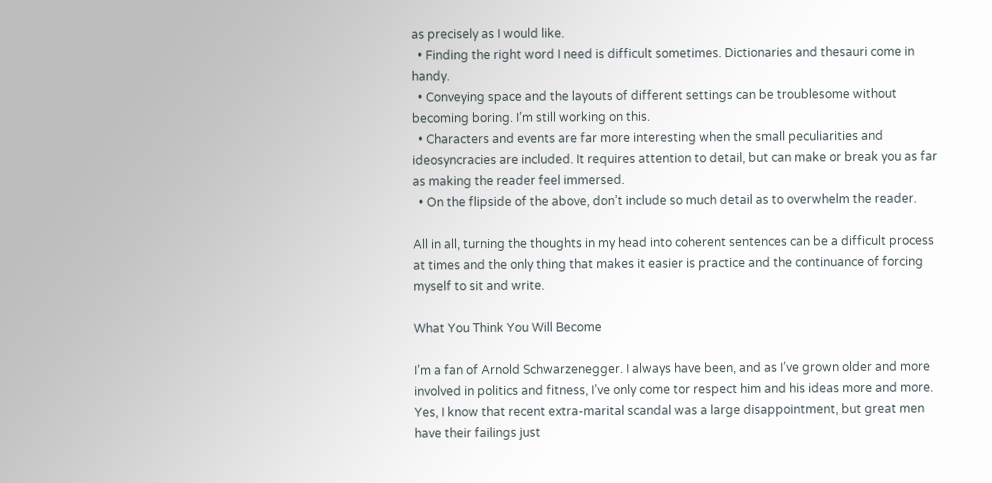as precisely as I would like.
  • Finding the right word I need is difficult sometimes. Dictionaries and thesauri come in handy.
  • Conveying space and the layouts of different settings can be troublesome without becoming boring. I’m still working on this.
  • Characters and events are far more interesting when the small peculiarities and ideosyncracies are included. It requires attention to detail, but can make or break you as far as making the reader feel immersed.
  • On the flipside of the above, don’t include so much detail as to overwhelm the reader.

All in all, turning the thoughts in my head into coherent sentences can be a difficult process at times and the only thing that makes it easier is practice and the continuance of forcing myself to sit and write.

What You Think You Will Become

I’m a fan of Arnold Schwarzenegger. I always have been, and as I’ve grown older and more involved in politics and fitness, I’ve only come tor respect him and his ideas more and more. Yes, I know that recent extra-marital scandal was a large disappointment, but great men have their failings just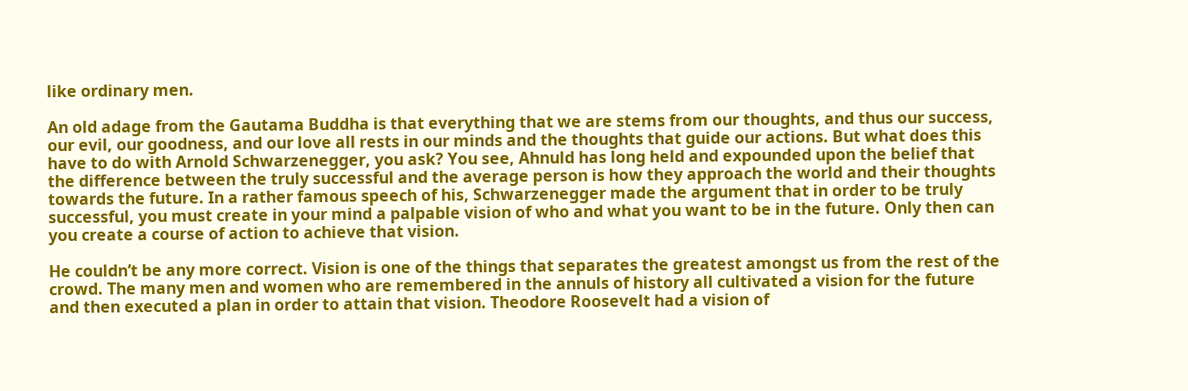like ordinary men.

An old adage from the Gautama Buddha is that everything that we are stems from our thoughts, and thus our success, our evil, our goodness, and our love all rests in our minds and the thoughts that guide our actions. But what does this have to do with Arnold Schwarzenegger, you ask? You see, Ahnuld has long held and expounded upon the belief that the difference between the truly successful and the average person is how they approach the world and their thoughts towards the future. In a rather famous speech of his, Schwarzenegger made the argument that in order to be truly successful, you must create in your mind a palpable vision of who and what you want to be in the future. Only then can you create a course of action to achieve that vision.

He couldn’t be any more correct. Vision is one of the things that separates the greatest amongst us from the rest of the crowd. The many men and women who are remembered in the annuls of history all cultivated a vision for the future and then executed a plan in order to attain that vision. Theodore Roosevelt had a vision of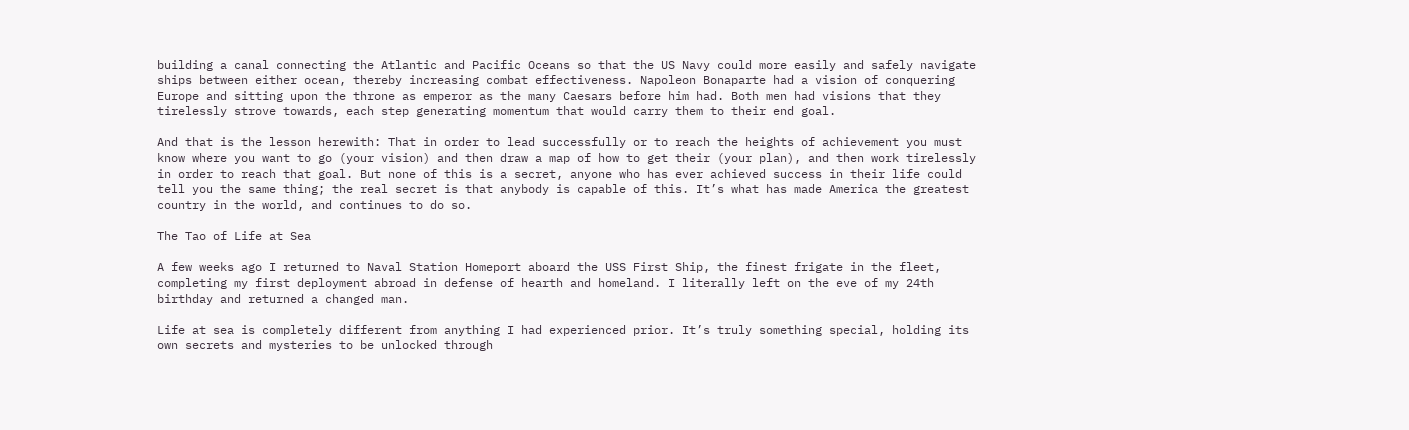building a canal connecting the Atlantic and Pacific Oceans so that the US Navy could more easily and safely navigate ships between either ocean, thereby increasing combat effectiveness. Napoleon Bonaparte had a vision of conquering Europe and sitting upon the throne as emperor as the many Caesars before him had. Both men had visions that they tirelessly strove towards, each step generating momentum that would carry them to their end goal.

And that is the lesson herewith: That in order to lead successfully or to reach the heights of achievement you must know where you want to go (your vision) and then draw a map of how to get their (your plan), and then work tirelessly in order to reach that goal. But none of this is a secret, anyone who has ever achieved success in their life could tell you the same thing; the real secret is that anybody is capable of this. It’s what has made America the greatest country in the world, and continues to do so.

The Tao of Life at Sea

A few weeks ago I returned to Naval Station Homeport aboard the USS First Ship, the finest frigate in the fleet, completing my first deployment abroad in defense of hearth and homeland. I literally left on the eve of my 24th birthday and returned a changed man.

Life at sea is completely different from anything I had experienced prior. It’s truly something special, holding its own secrets and mysteries to be unlocked through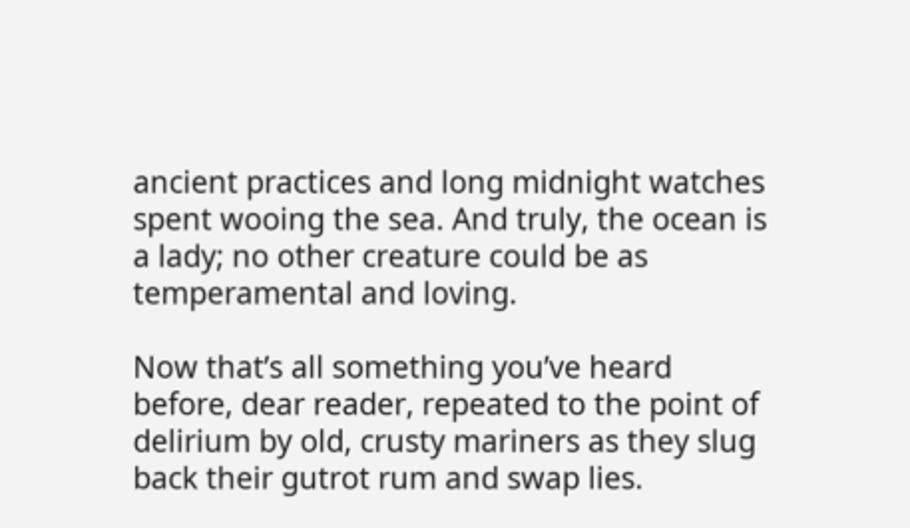ancient practices and long midnight watches spent wooing the sea. And truly, the ocean is a lady; no other creature could be as temperamental and loving.

Now that’s all something you’ve heard before, dear reader, repeated to the point of delirium by old, crusty mariners as they slug back their gutrot rum and swap lies.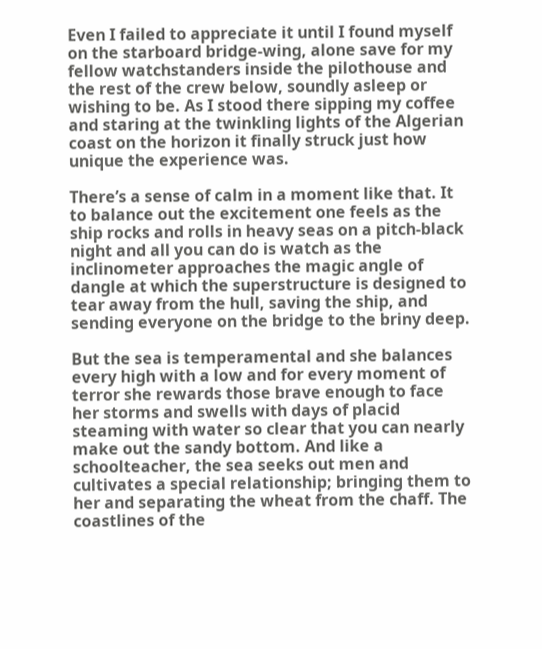Even I failed to appreciate it until I found myself on the starboard bridge-wing, alone save for my fellow watchstanders inside the pilothouse and the rest of the crew below, soundly asleep or wishing to be. As I stood there sipping my coffee and staring at the twinkling lights of the Algerian coast on the horizon it finally struck just how unique the experience was.

There’s a sense of calm in a moment like that. It to balance out the excitement one feels as the ship rocks and rolls in heavy seas on a pitch-black night and all you can do is watch as the inclinometer approaches the magic angle of dangle at which the superstructure is designed to tear away from the hull, saving the ship, and sending everyone on the bridge to the briny deep.

But the sea is temperamental and she balances every high with a low and for every moment of terror she rewards those brave enough to face her storms and swells with days of placid steaming with water so clear that you can nearly make out the sandy bottom. And like a schoolteacher, the sea seeks out men and cultivates a special relationship; bringing them to her and separating the wheat from the chaff. The coastlines of the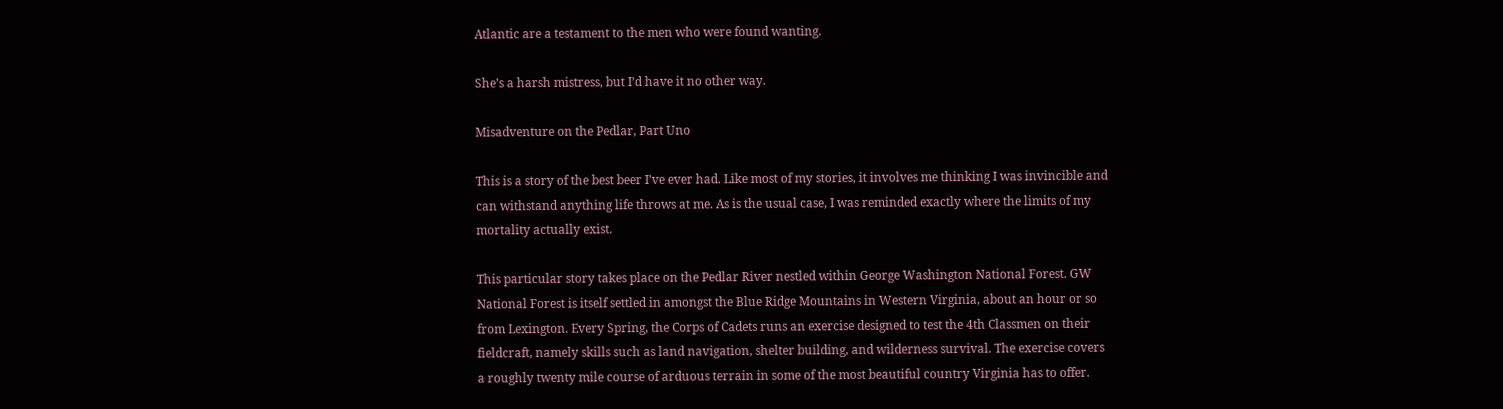Atlantic are a testament to the men who were found wanting.

She’s a harsh mistress, but I’d have it no other way.

Misadventure on the Pedlar, Part Uno

This is a story of the best beer I’ve ever had. Like most of my stories, it involves me thinking I was invincible and can withstand anything life throws at me. As is the usual case, I was reminded exactly where the limits of my mortality actually exist.

This particular story takes place on the Pedlar River nestled within George Washington National Forest. GW National Forest is itself settled in amongst the Blue Ridge Mountains in Western Virginia, about an hour or so from Lexington. Every Spring, the Corps of Cadets runs an exercise designed to test the 4th Classmen on their fieldcraft, namely skills such as land navigation, shelter building, and wilderness survival. The exercise covers a roughly twenty mile course of arduous terrain in some of the most beautiful country Virginia has to offer.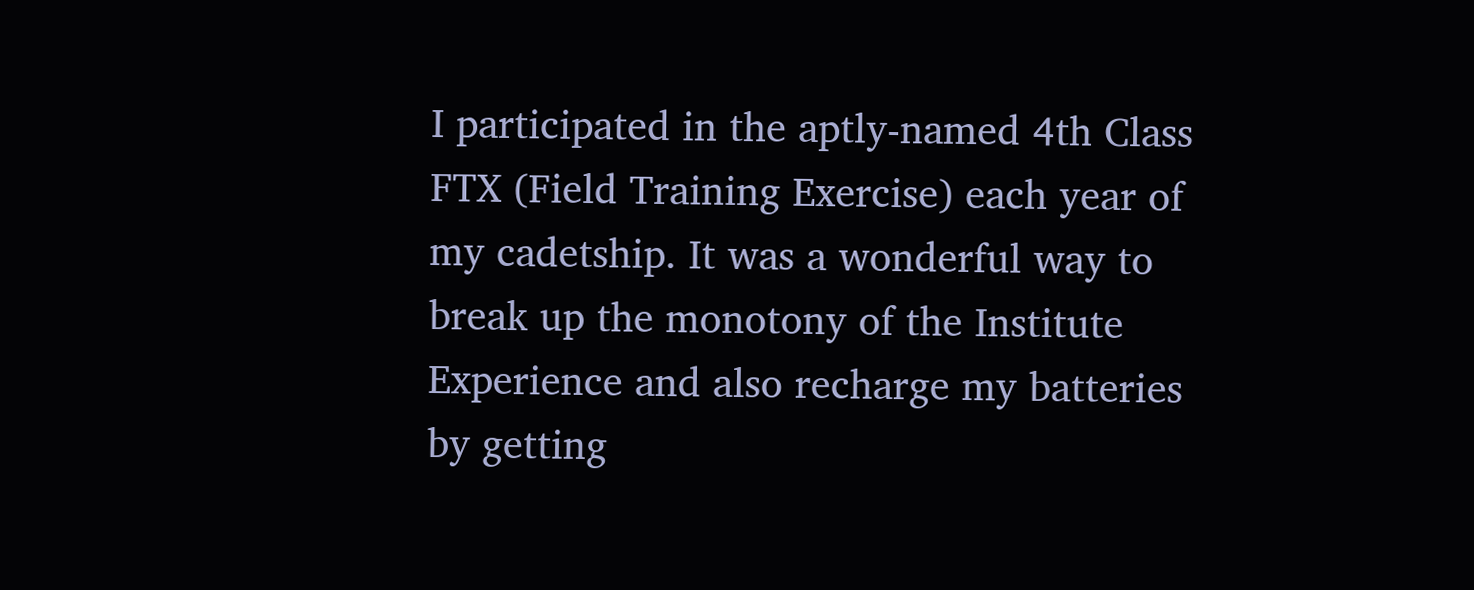I participated in the aptly-named 4th Class FTX (Field Training Exercise) each year of my cadetship. It was a wonderful way to break up the monotony of the Institute Experience and also recharge my batteries by getting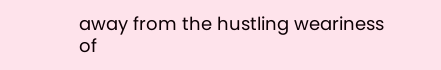away from the hustling weariness of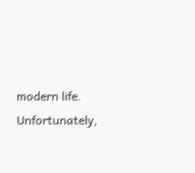modern life. Unfortunately,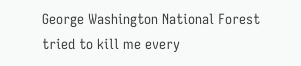George Washington National Forest tried to kill me every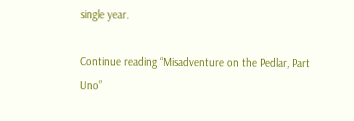single year.

Continue reading “Misadventure on the Pedlar, Part Uno”